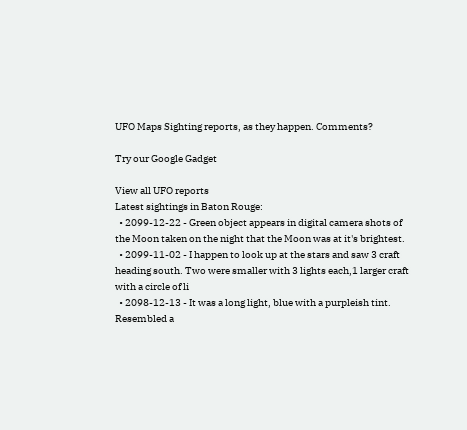UFO Maps Sighting reports, as they happen. Comments?

Try our Google Gadget

View all UFO reports
Latest sightings in Baton Rouge:
  • 2099-12-22 - Green object appears in digital camera shots of the Moon taken on the night that the Moon was at it's brightest.
  • 2099-11-02 - I happen to look up at the stars and saw 3 craft heading south. Two were smaller with 3 lights each,1 larger craft with a circle of li
  • 2098-12-13 - It was a long light, blue with a purpleish tint. Resembled a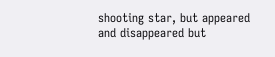shooting star, but appeared and disappeared but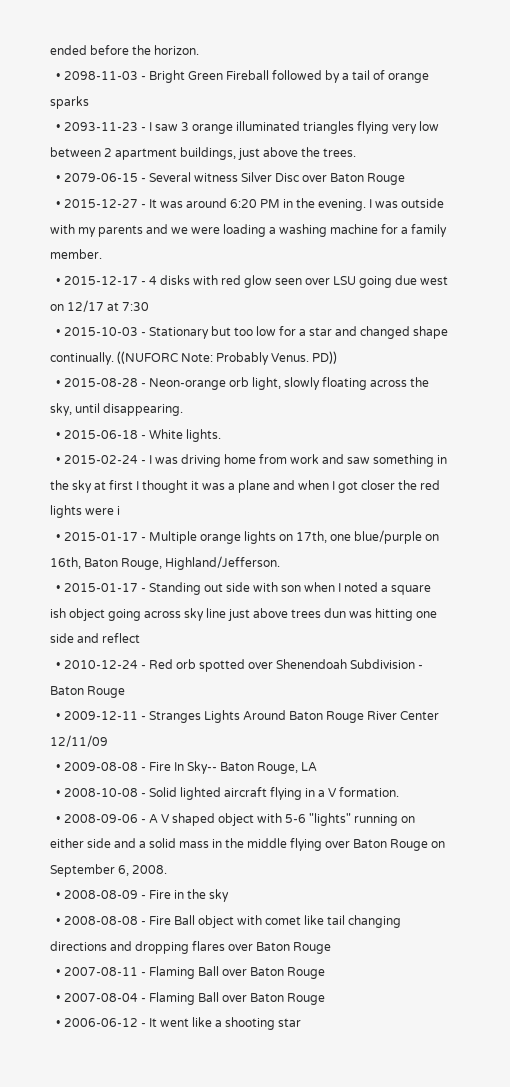ended before the horizon.
  • 2098-11-03 - Bright Green Fireball followed by a tail of orange sparks
  • 2093-11-23 - I saw 3 orange illuminated triangles flying very low between 2 apartment buildings, just above the trees.
  • 2079-06-15 - Several witness Silver Disc over Baton Rouge
  • 2015-12-27 - It was around 6:20 PM in the evening. I was outside with my parents and we were loading a washing machine for a family member.
  • 2015-12-17 - 4 disks with red glow seen over LSU going due west on 12/17 at 7:30
  • 2015-10-03 - Stationary but too low for a star and changed shape continually. ((NUFORC Note: Probably Venus. PD))
  • 2015-08-28 - Neon-orange orb light, slowly floating across the sky, until disappearing.
  • 2015-06-18 - White lights.
  • 2015-02-24 - I was driving home from work and saw something in the sky at first I thought it was a plane and when I got closer the red lights were i
  • 2015-01-17 - Multiple orange lights on 17th, one blue/purple on 16th, Baton Rouge, Highland/Jefferson.
  • 2015-01-17 - Standing out side with son when I noted a square ish object going across sky line just above trees dun was hitting one side and reflect
  • 2010-12-24 - Red orb spotted over Shenendoah Subdivision - Baton Rouge
  • 2009-12-11 - Stranges Lights Around Baton Rouge River Center 12/11/09
  • 2009-08-08 - Fire In Sky-- Baton Rouge, LA
  • 2008-10-08 - Solid lighted aircraft flying in a V formation.
  • 2008-09-06 - A V shaped object with 5-6 "lights" running on either side and a solid mass in the middle flying over Baton Rouge on September 6, 2008.
  • 2008-08-09 - Fire in the sky
  • 2008-08-08 - Fire Ball object with comet like tail changing directions and dropping flares over Baton Rouge
  • 2007-08-11 - Flaming Ball over Baton Rouge
  • 2007-08-04 - Flaming Ball over Baton Rouge
  • 2006-06-12 - It went like a shooting star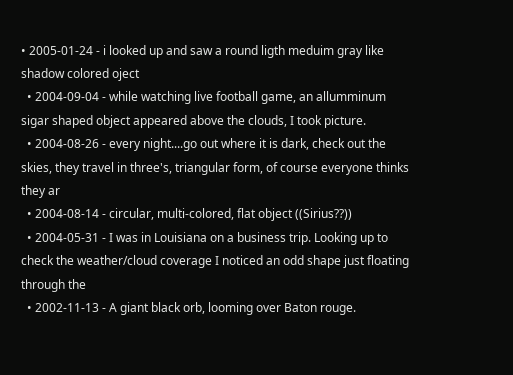• 2005-01-24 - i looked up and saw a round ligth meduim gray like shadow colored oject
  • 2004-09-04 - while watching live football game, an allumminum sigar shaped object appeared above the clouds, I took picture.
  • 2004-08-26 - every night....go out where it is dark, check out the skies, they travel in three's, triangular form, of course everyone thinks they ar
  • 2004-08-14 - circular, multi-colored, flat object ((Sirius??))
  • 2004-05-31 - I was in Louisiana on a business trip. Looking up to check the weather/cloud coverage I noticed an odd shape just floating through the
  • 2002-11-13 - A giant black orb, looming over Baton rouge.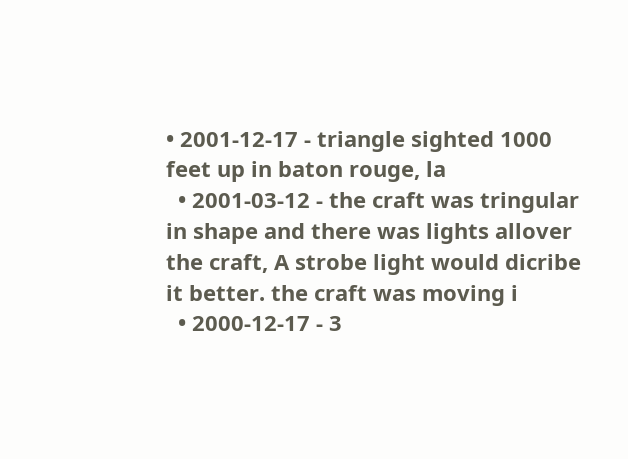• 2001-12-17 - triangle sighted 1000 feet up in baton rouge, la
  • 2001-03-12 - the craft was tringular in shape and there was lights allover the craft, A strobe light would dicribe it better. the craft was moving i
  • 2000-12-17 - 3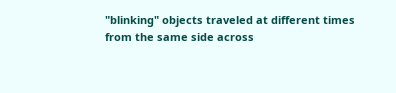"blinking" objects traveled at different times from the same side across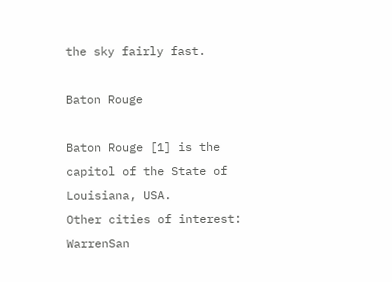the sky fairly fast.

Baton Rouge

Baton Rouge [1] is the capitol of the State of Louisiana, USA.
Other cities of interest:
WarrenSan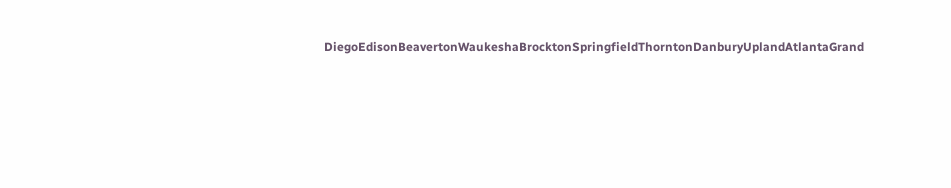DiegoEdisonBeavertonWaukeshaBrocktonSpringfieldThorntonDanburyUplandAtlantaGrand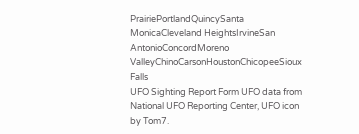PrairiePortlandQuincySanta MonicaCleveland HeightsIrvineSan AntonioConcordMoreno ValleyChinoCarsonHoustonChicopeeSioux Falls
UFO Sighting Report Form UFO data from National UFO Reporting Center, UFO icon by Tom7.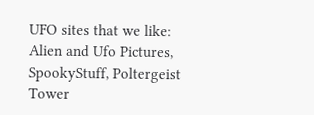UFO sites that we like: Alien and Ufo Pictures, SpookyStuff, Poltergeist Tower